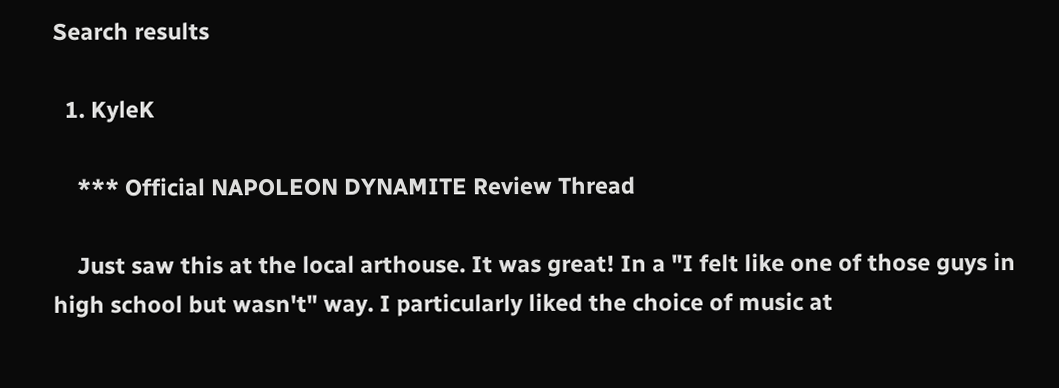Search results

  1. KyleK

    *** Official NAPOLEON DYNAMITE Review Thread

    Just saw this at the local arthouse. It was great! In a "I felt like one of those guys in high school but wasn't" way. I particularly liked the choice of music at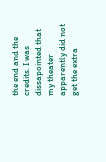the end and the credits. I was dissapointed that my theater apparently did not get the extra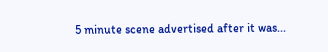5 minute scene advertised after it was...